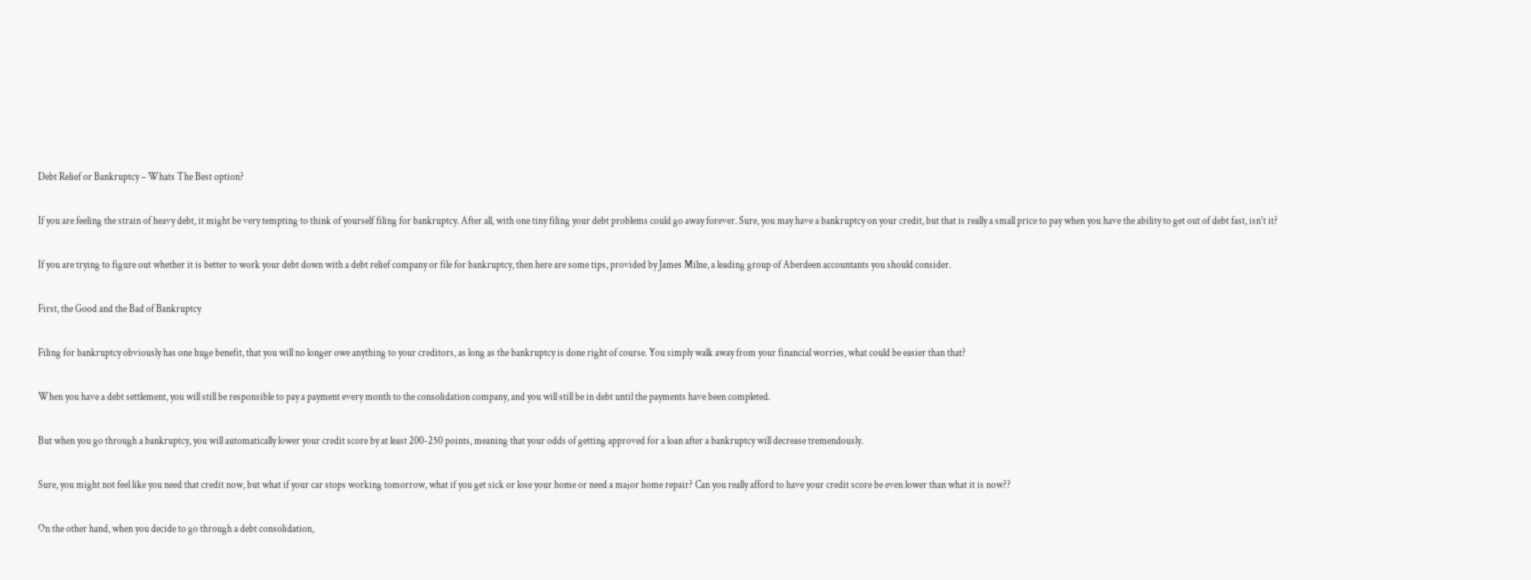Debt Relief or Bankruptcy – Whats The Best option?

If you are feeling the strain of heavy debt, it might be very tempting to think of yourself filing for bankruptcy. After all, with one tiny filing your debt problems could go away forever. Sure, you may have a bankruptcy on your credit, but that is really a small price to pay when you have the ability to get out of debt fast, isn't it?

If you are trying to figure out whether it is better to work your debt down with a debt relief company or file for bankruptcy, then here are some tips, provided by James Milne, a leading group of Aberdeen accountants you should consider.

First, the Good and the Bad of Bankruptcy

Filing for bankruptcy obviously has one huge benefit, that you will no longer owe anything to your creditors, as long as the bankruptcy is done right of course. You simply walk away from your financial worries, what could be easier than that?

When you have a debt settlement, you will still be responsible to pay a payment every month to the consolidation company, and you will still be in debt until the payments have been completed.

But when you go through a bankruptcy, you will automatically lower your credit score by at least 200-250 points, meaning that your odds of getting approved for a loan after a bankruptcy will decrease tremendously.

Sure, you might not feel like you need that credit now, but what if your car stops working tomorrow, what if you get sick or lose your home or need a major home repair? Can you really afford to have your credit score be even lower than what it is now??

On the other hand, when you decide to go through a debt consolidation,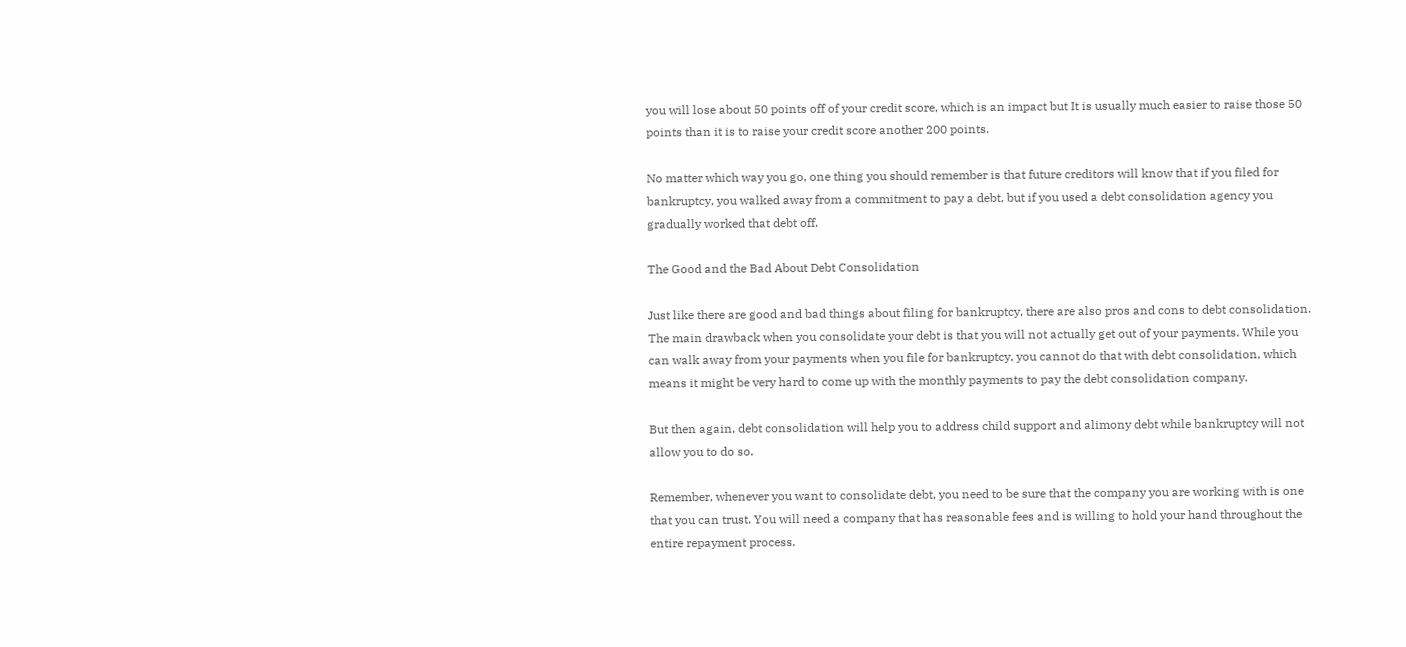you will lose about 50 points off of your credit score, which is an impact but It is usually much easier to raise those 50 points than it is to raise your credit score another 200 points.

No matter which way you go, one thing you should remember is that future creditors will know that if you filed for bankruptcy, you walked away from a commitment to pay a debt, but if you used a debt consolidation agency you gradually worked that debt off.

The Good and the Bad About Debt Consolidation

Just like there are good and bad things about filing for bankruptcy, there are also pros and cons to debt consolidation. The main drawback when you consolidate your debt is that you will not actually get out of your payments. While you can walk away from your payments when you file for bankruptcy, you cannot do that with debt consolidation, which means it might be very hard to come up with the monthly payments to pay the debt consolidation company.

But then again, debt consolidation will help you to address child support and alimony debt while bankruptcy will not allow you to do so.

Remember, whenever you want to consolidate debt, you need to be sure that the company you are working with is one that you can trust. You will need a company that has reasonable fees and is willing to hold your hand throughout the entire repayment process.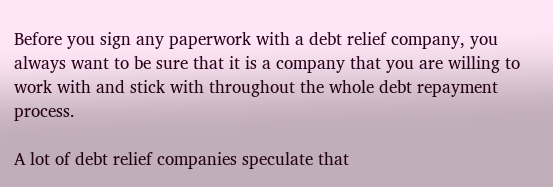Before you sign any paperwork with a debt relief company, you always want to be sure that it is a company that you are willing to work with and stick with throughout the whole debt repayment process.

A lot of debt relief companies speculate that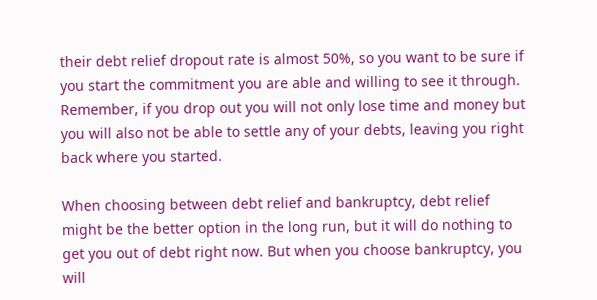their debt relief dropout rate is almost 50%, so you want to be sure if you start the commitment you are able and willing to see it through. Remember, if you drop out you will not only lose time and money but you will also not be able to settle any of your debts, leaving you right back where you started.

When choosing between debt relief and bankruptcy, debt relief might be the better option in the long run, but it will do nothing to get you out of debt right now. But when you choose bankruptcy, you will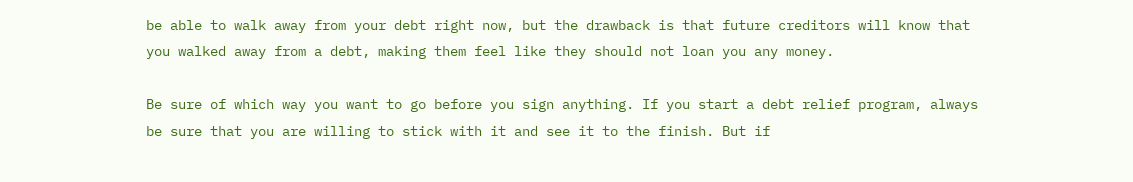be able to walk away from your debt right now, but the drawback is that future creditors will know that you walked away from a debt, making them feel like they should not loan you any money.

Be sure of which way you want to go before you sign anything. If you start a debt relief program, always be sure that you are willing to stick with it and see it to the finish. But if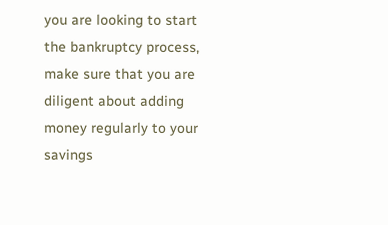you are looking to start the bankruptcy process, make sure that you are diligent about adding money regularly to your savings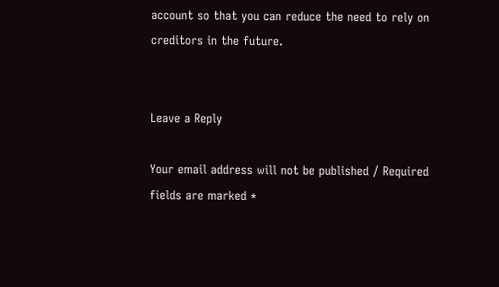account so that you can reduce the need to rely on creditors in the future.


Leave a Reply

Your email address will not be published / Required fields are marked *